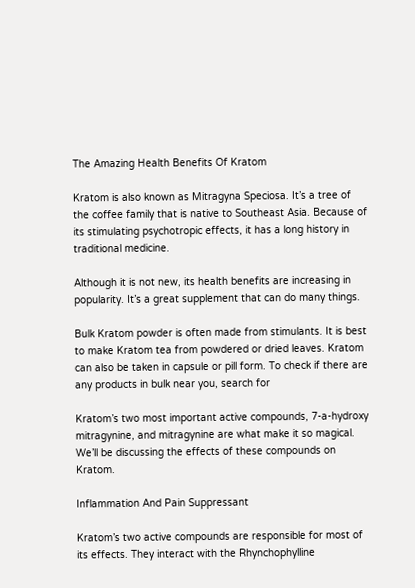The Amazing Health Benefits Of Kratom

Kratom is also known as Mitragyna Speciosa. It’s a tree of the coffee family that is native to Southeast Asia. Because of its stimulating psychotropic effects, it has a long history in traditional medicine.

Although it is not new, its health benefits are increasing in popularity. It’s a great supplement that can do many things.

Bulk Kratom powder is often made from stimulants. It is best to make Kratom tea from powdered or dried leaves. Kratom can also be taken in capsule or pill form. To check if there are any products in bulk near you, search for

Kratom’s two most important active compounds, 7-a-hydroxy mitragynine, and mitragynine are what make it so magical. We’ll be discussing the effects of these compounds on Kratom.

Inflammation And Pain Suppressant

Kratom’s two active compounds are responsible for most of its effects. They interact with the Rhynchophylline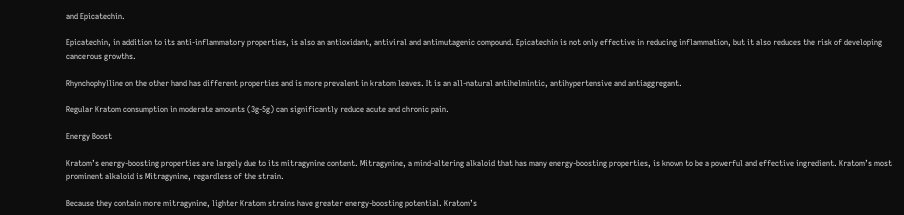and Epicatechin.

Epicatechin, in addition to its anti-inflammatory properties, is also an antioxidant, antiviral and antimutagenic compound. Epicatechin is not only effective in reducing inflammation, but it also reduces the risk of developing cancerous growths.

Rhynchophylline on the other hand has different properties and is more prevalent in kratom leaves. It is an all-natural antihelmintic, antihypertensive and antiaggregant.

Regular Kratom consumption in moderate amounts (3g-5g) can significantly reduce acute and chronic pain.

Energy Boost

Kratom’s energy-boosting properties are largely due to its mitragynine content. Mitragynine, a mind-altering alkaloid that has many energy-boosting properties, is known to be a powerful and effective ingredient. Kratom’s most prominent alkaloid is Mitragynine, regardless of the strain.

Because they contain more mitragynine, lighter Kratom strains have greater energy-boosting potential. Kratom’s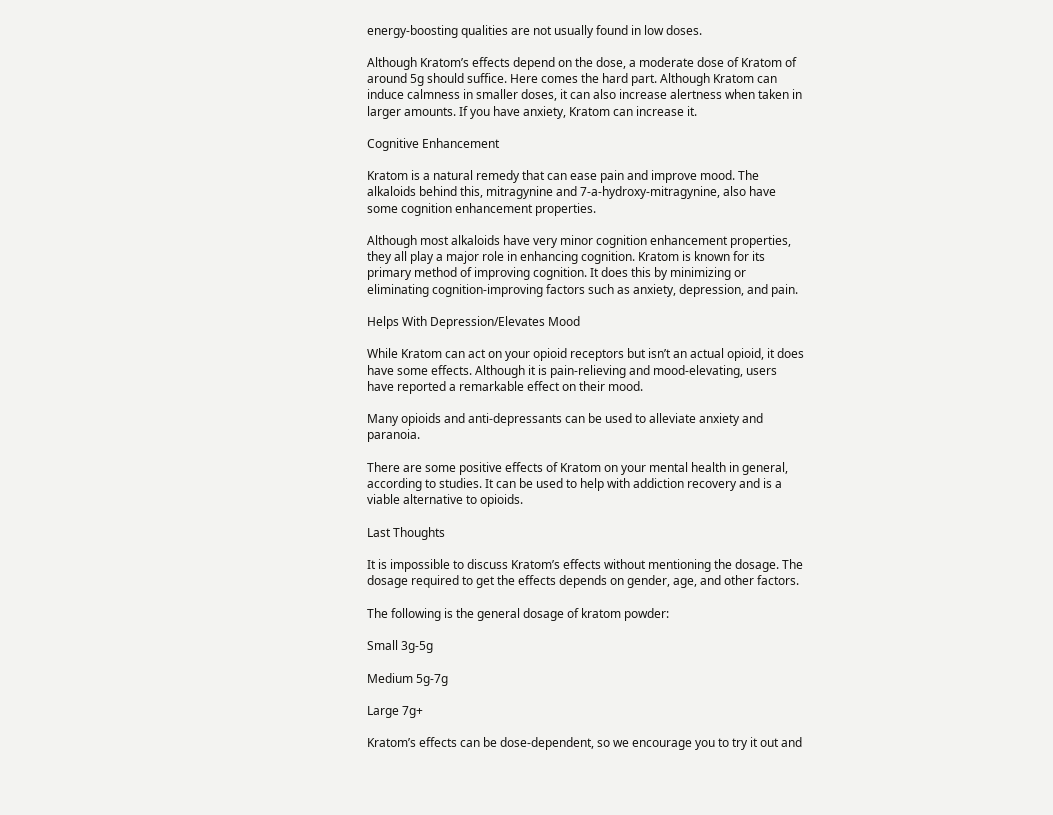energy-boosting qualities are not usually found in low doses.

Although Kratom’s effects depend on the dose, a moderate dose of Kratom of around 5g should suffice. Here comes the hard part. Although Kratom can induce calmness in smaller doses, it can also increase alertness when taken in larger amounts. If you have anxiety, Kratom can increase it.

Cognitive Enhancement

Kratom is a natural remedy that can ease pain and improve mood. The alkaloids behind this, mitragynine and 7-a-hydroxy-mitragynine, also have some cognition enhancement properties.

Although most alkaloids have very minor cognition enhancement properties, they all play a major role in enhancing cognition. Kratom is known for its primary method of improving cognition. It does this by minimizing or eliminating cognition-improving factors such as anxiety, depression, and pain.

Helps With Depression/Elevates Mood

While Kratom can act on your opioid receptors but isn’t an actual opioid, it does have some effects. Although it is pain-relieving and mood-elevating, users have reported a remarkable effect on their mood.

Many opioids and anti-depressants can be used to alleviate anxiety and paranoia.

There are some positive effects of Kratom on your mental health in general, according to studies. It can be used to help with addiction recovery and is a viable alternative to opioids.

Last Thoughts

It is impossible to discuss Kratom’s effects without mentioning the dosage. The dosage required to get the effects depends on gender, age, and other factors.

The following is the general dosage of kratom powder:

Small 3g-5g

Medium 5g-7g

Large 7g+

Kratom’s effects can be dose-dependent, so we encourage you to try it out and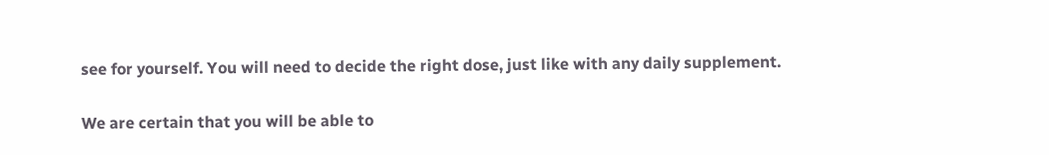see for yourself. You will need to decide the right dose, just like with any daily supplement.

We are certain that you will be able to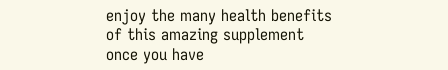enjoy the many health benefits of this amazing supplement once you have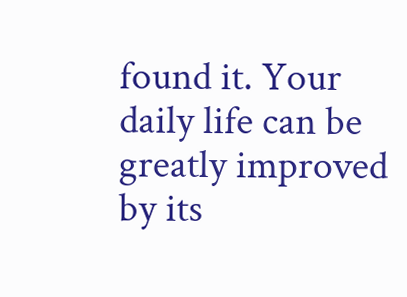found it. Your daily life can be greatly improved by its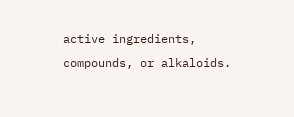active ingredients, compounds, or alkaloids.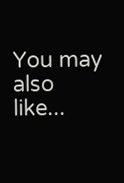You may also like...